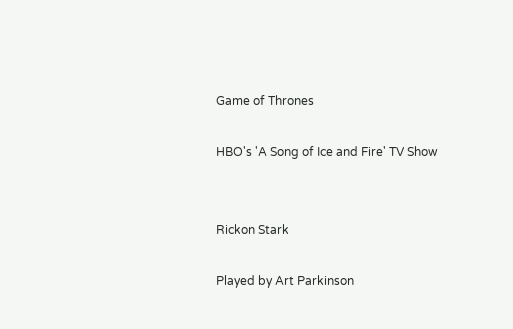Game of Thrones

HBO's 'A Song of Ice and Fire' TV Show


Rickon Stark

Played by Art Parkinson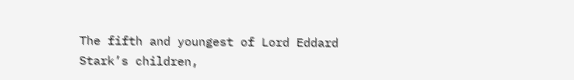The fifth and youngest of Lord Eddard Stark’s children,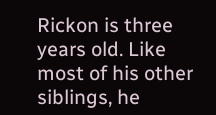Rickon is three years old. Like most of his other siblings, he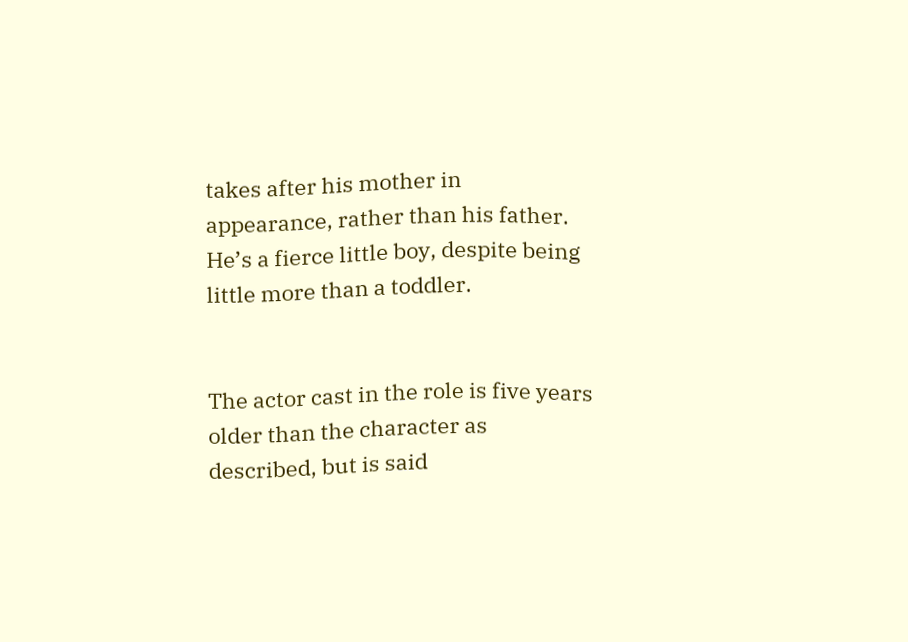takes after his mother in appearance, rather than his father. He’s a fierce little boy, despite being little more than a toddler.


The actor cast in the role is five years older than the character as described, but is said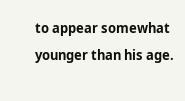to appear somewhat younger than his age.